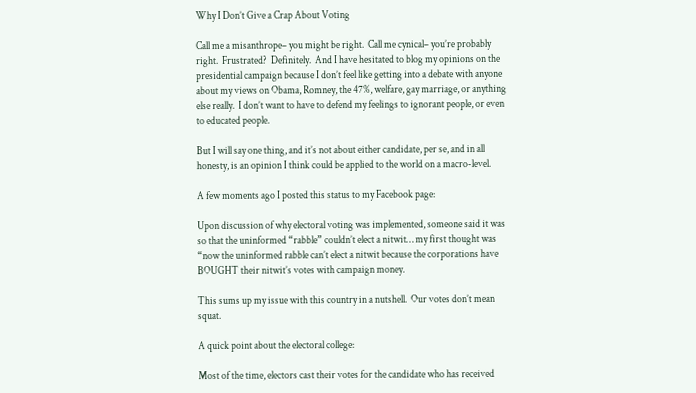Why I Don’t Give a Crap About Voting

Call me a misanthrope– you might be right.  Call me cynical– you’re probably right.  Frustrated?  Definitely.  And I have hesitated to blog my opinions on the presidential campaign because I don’t feel like getting into a debate with anyone about my views on Obama, Romney, the 47%, welfare, gay marriage, or anything else really.  I don’t want to have to defend my feelings to ignorant people, or even to educated people.

But I will say one thing, and it’s not about either candidate, per se, and in all honesty, is an opinion I think could be applied to the world on a macro-level.

A few moments ago I posted this status to my Facebook page:

Upon discussion of why electoral voting was implemented, someone said it was so that the uninformed “rabble” couldn’t elect a nitwit… my first thought was “now the uninformed rabble can’t elect a nitwit because the corporations have BOUGHT their nitwit’s votes with campaign money.

This sums up my issue with this country in a nutshell.  Our votes don’t mean squat.

A quick point about the electoral college:

Most of the time, electors cast their votes for the candidate who has received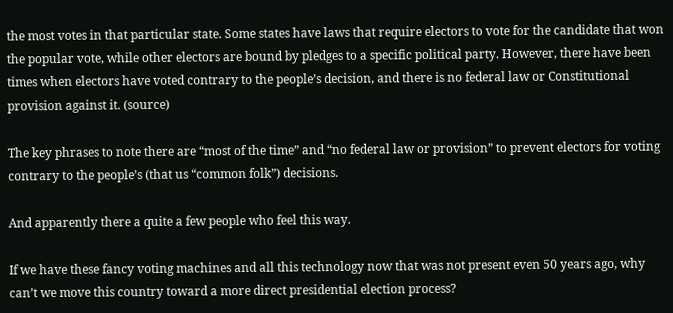the most votes in that particular state. Some states have laws that require electors to vote for the candidate that won the popular vote, while other electors are bound by pledges to a specific political party. However, there have been times when electors have voted contrary to the people’s decision, and there is no federal law or Constitutional provision against it. (source)

The key phrases to note there are “most of the time” and “no federal law or provision” to prevent electors for voting contrary to the people’s (that us “common folk”) decisions.

And apparently there a quite a few people who feel this way.

If we have these fancy voting machines and all this technology now that was not present even 50 years ago, why can’t we move this country toward a more direct presidential election process?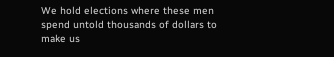We hold elections where these men spend untold thousands of dollars to make us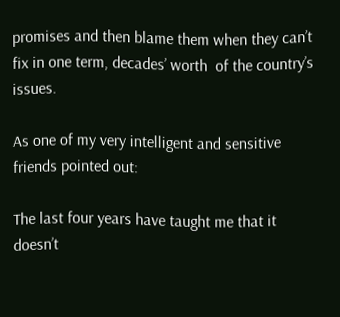promises and then blame them when they can’t fix in one term, decades’ worth  of the country’s issues.

As one of my very intelligent and sensitive friends pointed out:

The last four years have taught me that it doesn’t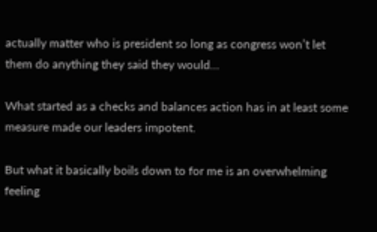actually matter who is president so long as congress won’t let them do anything they said they would…

What started as a checks and balances action has in at least some measure made our leaders impotent.

But what it basically boils down to for me is an overwhelming feeling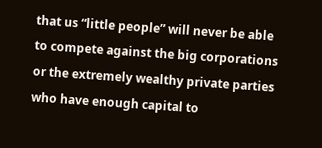that us “little people” will never be able to compete against the big corporations or the extremely wealthy private parties who have enough capital to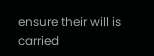ensure their will is carried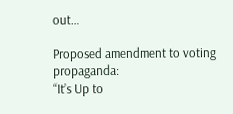out…

Proposed amendment to voting propaganda:
“It’s Up to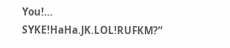You!… SYKE!HaHa.JK.LOL!RUFKM?”